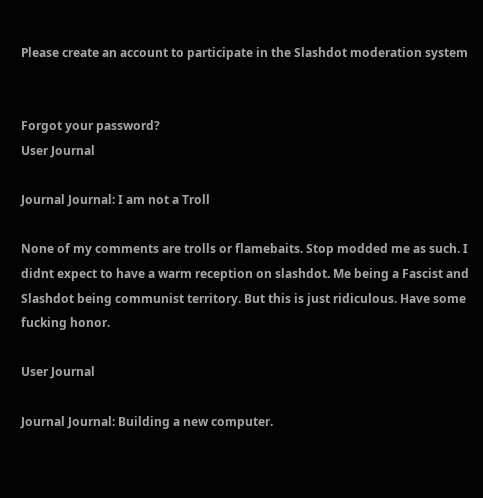Please create an account to participate in the Slashdot moderation system


Forgot your password?
User Journal

Journal Journal: I am not a Troll

None of my comments are trolls or flamebaits. Stop modded me as such. I didnt expect to have a warm reception on slashdot. Me being a Fascist and Slashdot being communist territory. But this is just ridiculous. Have some fucking honor.

User Journal

Journal Journal: Building a new computer.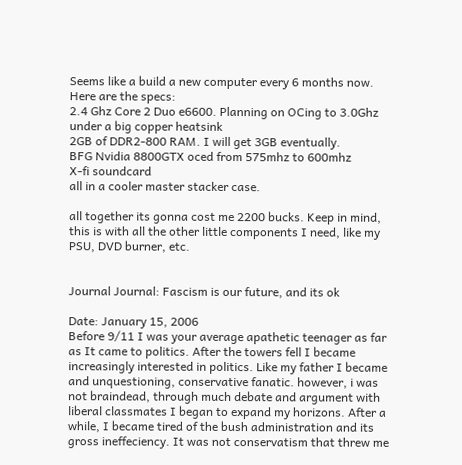Seems like a build a new computer every 6 months now.
Here are the specs:
2.4 Ghz Core 2 Duo e6600. Planning on OCing to 3.0Ghz under a big copper heatsink
2GB of DDR2-800 RAM. I will get 3GB eventually.
BFG Nvidia 8800GTX oced from 575mhz to 600mhz
X-fi soundcard
all in a cooler master stacker case.

all together its gonna cost me 2200 bucks. Keep in mind, this is with all the other little components I need, like my PSU, DVD burner, etc.


Journal Journal: Fascism is our future, and its ok

Date: January 15, 2006
Before 9/11 I was your average apathetic teenager as far as It came to politics. After the towers fell I became increasingly interested in politics. Like my father I became and unquestioning, conservative fanatic. however, i was not braindead, through much debate and argument with liberal classmates I began to expand my horizons. After a while, I became tired of the bush administration and its gross ineffeciency. It was not conservatism that threw me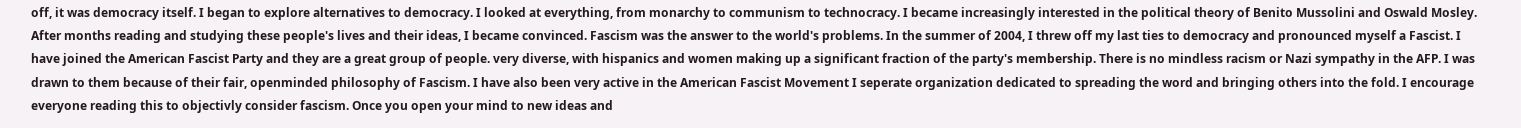off, it was democracy itself. I began to explore alternatives to democracy. I looked at everything, from monarchy to communism to technocracy. I became increasingly interested in the political theory of Benito Mussolini and Oswald Mosley. After months reading and studying these people's lives and their ideas, I became convinced. Fascism was the answer to the world's problems. In the summer of 2004, I threw off my last ties to democracy and pronounced myself a Fascist. I have joined the American Fascist Party and they are a great group of people. very diverse, with hispanics and women making up a significant fraction of the party's membership. There is no mindless racism or Nazi sympathy in the AFP. I was drawn to them because of their fair, openminded philosophy of Fascism. I have also been very active in the American Fascist Movement I seperate organization dedicated to spreading the word and bringing others into the fold. I encourage everyone reading this to objectivly consider fascism. Once you open your mind to new ideas and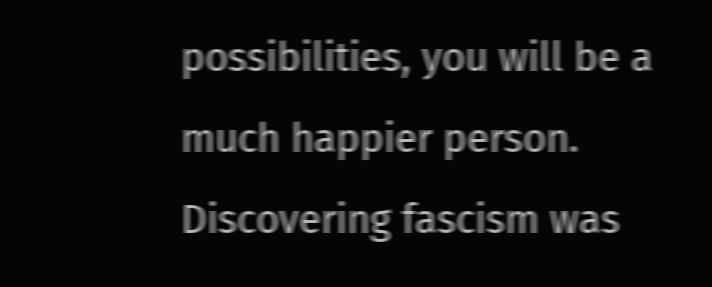possibilities, you will be a much happier person. Discovering fascism was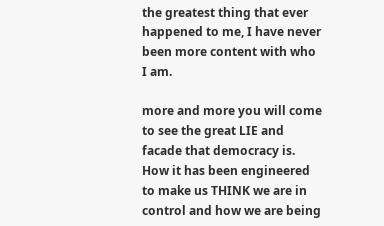the greatest thing that ever happened to me, I have never been more content with who I am.

more and more you will come to see the great LIE and facade that democracy is. How it has been engineered to make us THINK we are in control and how we are being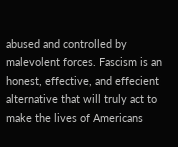abused and controlled by malevolent forces. Fascism is an honest, effective, and effecient alternative that will truly act to make the lives of Americans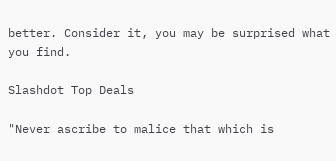better. Consider it, you may be surprised what you find.

Slashdot Top Deals

"Never ascribe to malice that which is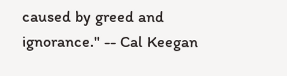caused by greed and ignorance." -- Cal Keegan